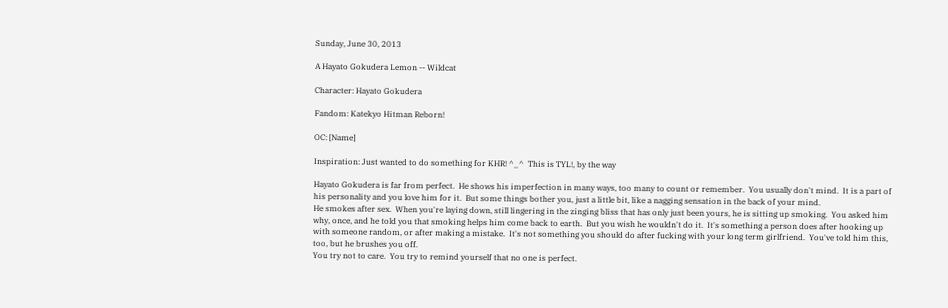Sunday, June 30, 2013

A Hayato Gokudera Lemon -- Wildcat

Character: Hayato Gokudera

Fandom: Katekyo Hitman Reborn!

OC: [Name]

Inspiration: Just wanted to do something for KHR! ^_^  This is TYL!, by the way

Hayato Gokudera is far from perfect.  He shows his imperfection in many ways, too many to count or remember.  You usually don't mind.  It is a part of his personality and you love him for it.  But some things bother you, just a little bit, like a nagging sensation in the back of your mind.
He smokes after sex.  When you're laying down, still lingering in the zinging bliss that has only just been yours, he is sitting up smoking.  You asked him why, once, and he told you that smoking helps him come back to earth.  But you wish he wouldn't do it.  It's something a person does after hooking up with someone random, or after making a mistake.  It's not something you should do after fucking with your long term girlfriend.  You've told him this, too, but he brushes you off.
You try not to care.  You try to remind yourself that no one is perfect.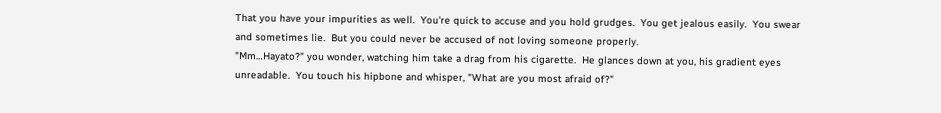That you have your impurities as well.  You're quick to accuse and you hold grudges.  You get jealous easily.  You swear and sometimes lie.  But you could never be accused of not loving someone properly.
"Mm…Hayato?" you wonder, watching him take a drag from his cigarette.  He glances down at you, his gradient eyes unreadable.  You touch his hipbone and whisper, "What are you most afraid of?"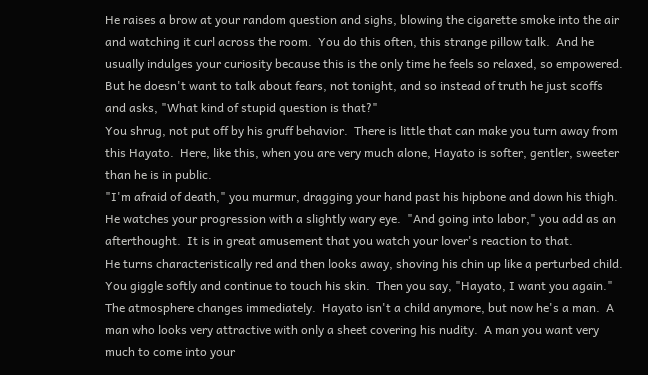He raises a brow at your random question and sighs, blowing the cigarette smoke into the air and watching it curl across the room.  You do this often, this strange pillow talk.  And he usually indulges your curiosity because this is the only time he feels so relaxed, so empowered.  But he doesn't want to talk about fears, not tonight, and so instead of truth he just scoffs and asks, "What kind of stupid question is that?"
You shrug, not put off by his gruff behavior.  There is little that can make you turn away from this Hayato.  Here, like this, when you are very much alone, Hayato is softer, gentler, sweeter than he is in public.
"I'm afraid of death," you murmur, dragging your hand past his hipbone and down his thigh.  He watches your progression with a slightly wary eye.  "And going into labor," you add as an afterthought.  It is in great amusement that you watch your lover's reaction to that.
He turns characteristically red and then looks away, shoving his chin up like a perturbed child.  You giggle softly and continue to touch his skin.  Then you say, "Hayato, I want you again."
The atmosphere changes immediately.  Hayato isn't a child anymore, but now he's a man.  A man who looks very attractive with only a sheet covering his nudity.  A man you want very much to come into your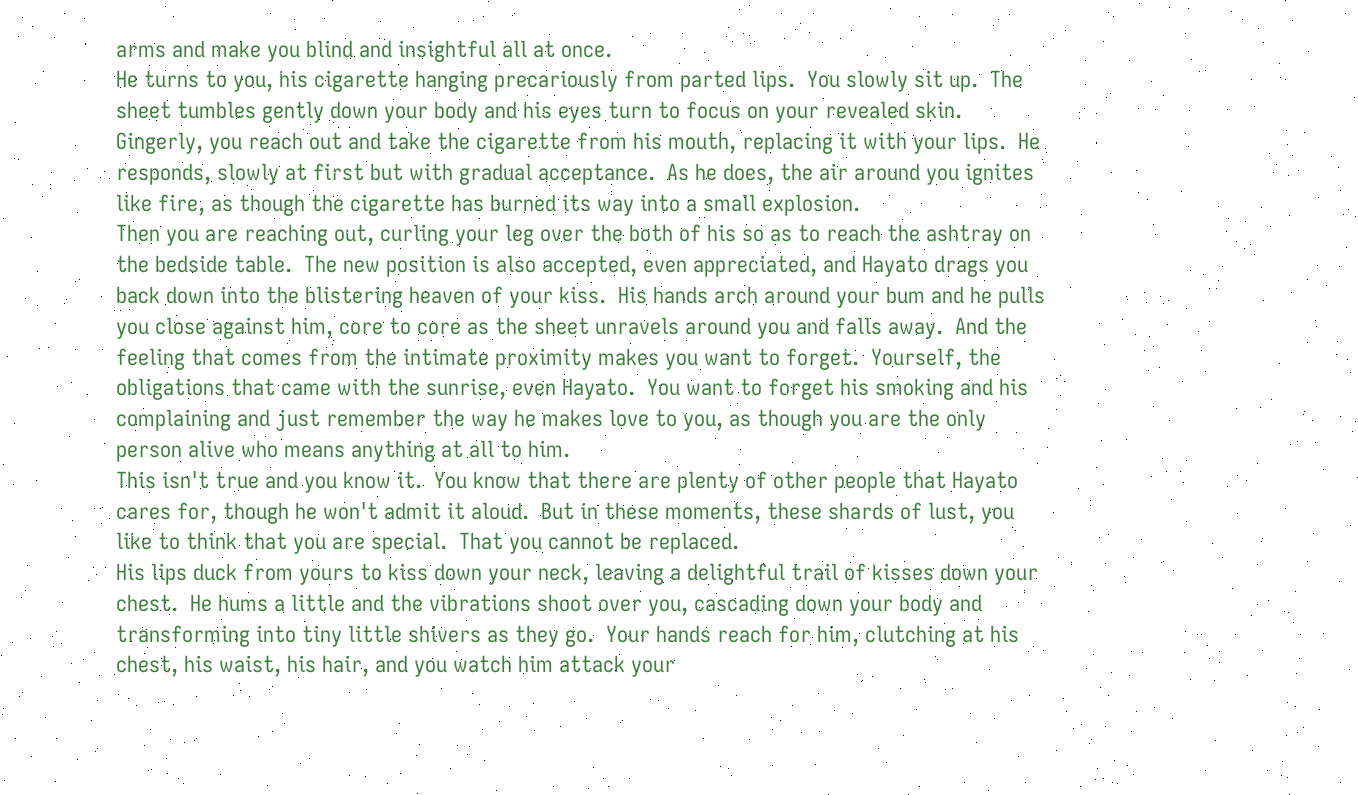arms and make you blind and insightful all at once.
He turns to you, his cigarette hanging precariously from parted lips.  You slowly sit up.  The sheet tumbles gently down your body and his eyes turn to focus on your revealed skin.  Gingerly, you reach out and take the cigarette from his mouth, replacing it with your lips.  He responds, slowly at first but with gradual acceptance.  As he does, the air around you ignites like fire, as though the cigarette has burned its way into a small explosion.
Then you are reaching out, curling your leg over the both of his so as to reach the ashtray on the bedside table.  The new position is also accepted, even appreciated, and Hayato drags you back down into the blistering heaven of your kiss.  His hands arch around your bum and he pulls you close against him, core to core as the sheet unravels around you and falls away.  And the feeling that comes from the intimate proximity makes you want to forget.  Yourself, the obligations that came with the sunrise, even Hayato.  You want to forget his smoking and his complaining and just remember the way he makes love to you, as though you are the only person alive who means anything at all to him.
This isn't true and you know it.  You know that there are plenty of other people that Hayato cares for, though he won't admit it aloud.  But in these moments, these shards of lust, you like to think that you are special.  That you cannot be replaced.
His lips duck from yours to kiss down your neck, leaving a delightful trail of kisses down your chest.  He hums a little and the vibrations shoot over you, cascading down your body and transforming into tiny little shivers as they go.  Your hands reach for him, clutching at his chest, his waist, his hair, and you watch him attack your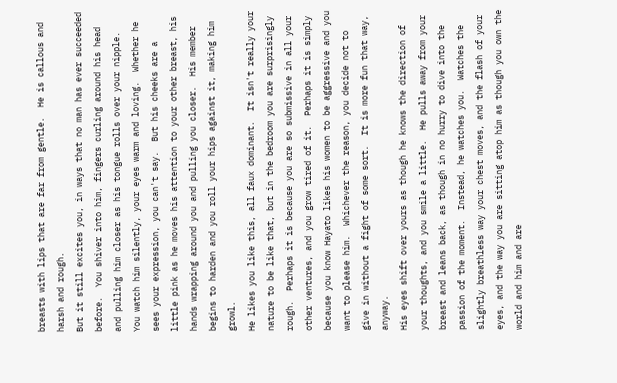breasts with lips that are far from gentle.  He is callous and harsh and rough.
But it still excites you, in ways that no man has ever succeeded before.  You shiver into him, fingers curling around his head and pulling him closer as his tongue rolls over your nipple.  You watch him silently, your eyes warm and loving.  Whether he sees your expression, you can't say.  But his cheeks are a little pink as he moves his attention to your other breast, his hands wrapping around you and pulling you closer.  His member begins to harden and you roll your hips against it, making him growl.
He likes you like this, all faux dominant.  It isn't really your nature to be like that, but in the bedroom you are surprisingly rough.  Perhaps it is because you are so submissive in all your other ventures, and you grow tired of it.  Perhaps it is simply because you know Hayato likes his women to be aggressive and you want to please him.  Whichever the reason, you decide not to give in without a fight of some sort.  It is more fun that way, anyway.
His eyes shift over yours as though he knows the direction of your thoughts, and you smile a little.  He pulls away from your breast and leans back, as though in no hurry to dive into the passion of the moment.  Instead, he watches you.  Watches the slightly breathless way your chest moves, and the flash of your eyes, and the way you are sitting atop him as though you own the world and him and are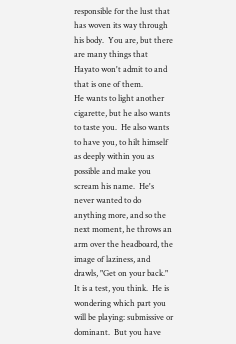responsible for the lust that has woven its way through his body.  You are, but there are many things that Hayato won't admit to and that is one of them.
He wants to light another cigarette, but he also wants to taste you.  He also wants to have you, to hilt himself as deeply within you as possible and make you scream his name.  He's never wanted to do anything more, and so the next moment, he throws an arm over the headboard, the image of laziness, and drawls, "Get on your back."
It is a test, you think.  He is wondering which part you will be playing: submissive or dominant.  But you have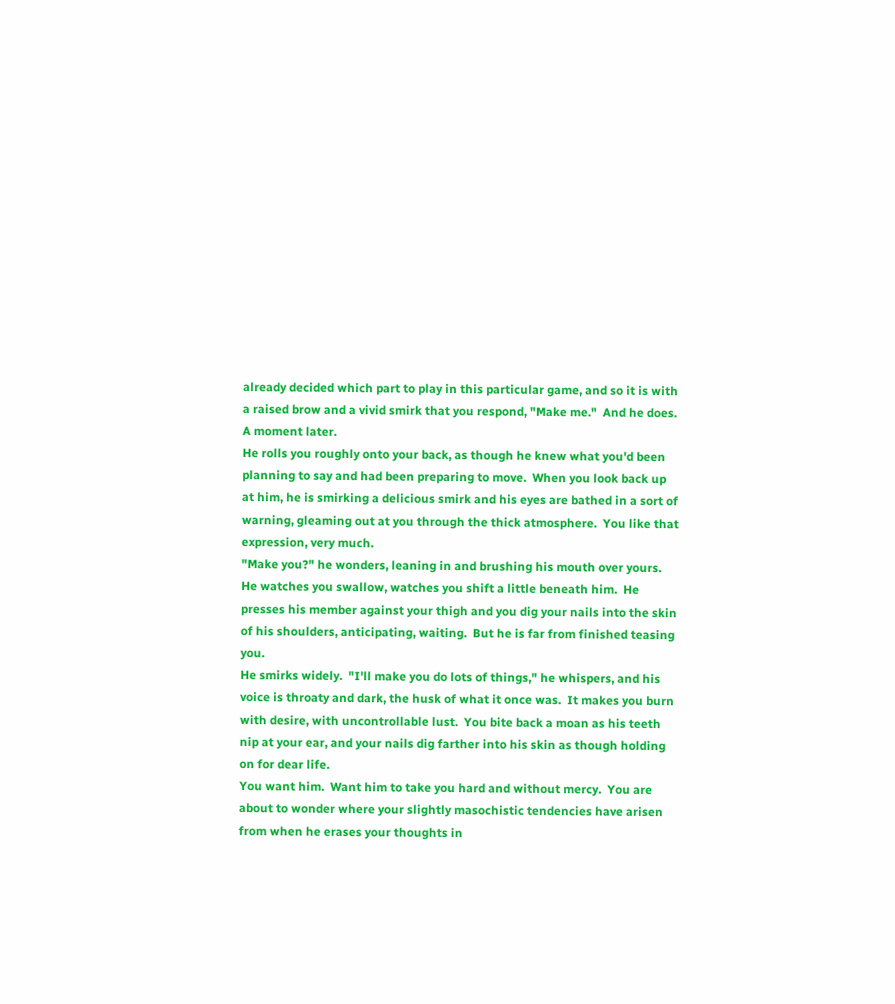already decided which part to play in this particular game, and so it is with a raised brow and a vivid smirk that you respond, "Make me."  And he does.  A moment later.
He rolls you roughly onto your back, as though he knew what you'd been planning to say and had been preparing to move.  When you look back up at him, he is smirking a delicious smirk and his eyes are bathed in a sort of warning, gleaming out at you through the thick atmosphere.  You like that expression, very much.
"Make you?" he wonders, leaning in and brushing his mouth over yours.  He watches you swallow, watches you shift a little beneath him.  He presses his member against your thigh and you dig your nails into the skin of his shoulders, anticipating, waiting.  But he is far from finished teasing you.
He smirks widely.  "I'll make you do lots of things," he whispers, and his voice is throaty and dark, the husk of what it once was.  It makes you burn with desire, with uncontrollable lust.  You bite back a moan as his teeth nip at your ear, and your nails dig farther into his skin as though holding on for dear life.
You want him.  Want him to take you hard and without mercy.  You are about to wonder where your slightly masochistic tendencies have arisen from when he erases your thoughts in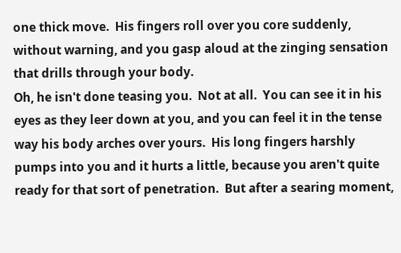one thick move.  His fingers roll over you core suddenly, without warning, and you gasp aloud at the zinging sensation that drills through your body.
Oh, he isn't done teasing you.  Not at all.  You can see it in his eyes as they leer down at you, and you can feel it in the tense way his body arches over yours.  His long fingers harshly pumps into you and it hurts a little, because you aren't quite ready for that sort of penetration.  But after a searing moment,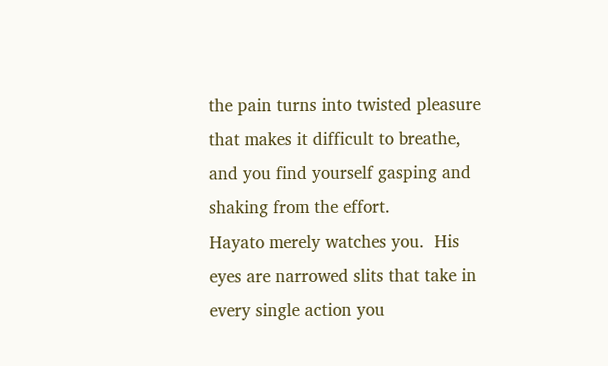the pain turns into twisted pleasure that makes it difficult to breathe, and you find yourself gasping and shaking from the effort.
Hayato merely watches you.  His eyes are narrowed slits that take in every single action you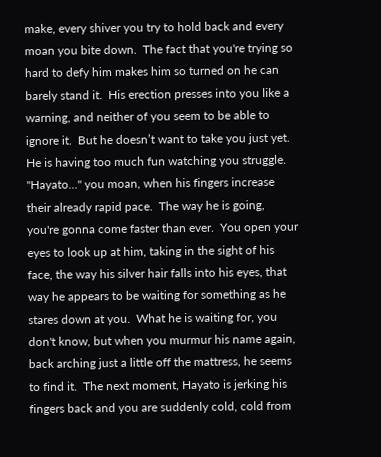make, every shiver you try to hold back and every moan you bite down.  The fact that you're trying so hard to defy him makes him so turned on he can barely stand it.  His erection presses into you like a warning, and neither of you seem to be able to ignore it.  But he doesn’t want to take you just yet.  He is having too much fun watching you struggle.
"Hayato…" you moan, when his fingers increase their already rapid pace.  The way he is going, you're gonna come faster than ever.  You open your eyes to look up at him, taking in the sight of his face, the way his silver hair falls into his eyes, that way he appears to be waiting for something as he stares down at you.  What he is waiting for, you don't know, but when you murmur his name again, back arching just a little off the mattress, he seems to find it.  The next moment, Hayato is jerking his fingers back and you are suddenly cold, cold from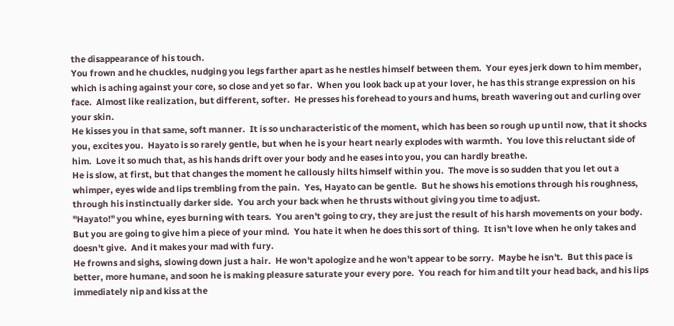the disappearance of his touch.
You frown and he chuckles, nudging you legs farther apart as he nestles himself between them.  Your eyes jerk down to him member, which is aching against your core, so close and yet so far.  When you look back up at your lover, he has this strange expression on his face.  Almost like realization, but different, softer.  He presses his forehead to yours and hums, breath wavering out and curling over your skin.
He kisses you in that same, soft manner.  It is so uncharacteristic of the moment, which has been so rough up until now, that it shocks you, excites you.  Hayato is so rarely gentle, but when he is your heart nearly explodes with warmth.  You love this reluctant side of him.  Love it so much that, as his hands drift over your body and he eases into you, you can hardly breathe.
He is slow, at first, but that changes the moment he callously hilts himself within you.  The move is so sudden that you let out a whimper, eyes wide and lips trembling from the pain.  Yes, Hayato can be gentle.  But he shows his emotions through his roughness, through his instinctually darker side.  You arch your back when he thrusts without giving you time to adjust.
"Hayato!" you whine, eyes burning with tears.  You aren't going to cry, they are just the result of his harsh movements on your body.  But you are going to give him a piece of your mind.  You hate it when he does this sort of thing.  It isn't love when he only takes and doesn't give.  And it makes your mad with fury.
He frowns and sighs, slowing down just a hair.  He won't apologize and he won't appear to be sorry.  Maybe he isn't.  But this pace is better, more humane, and soon he is making pleasure saturate your every pore.  You reach for him and tilt your head back, and his lips immediately nip and kiss at the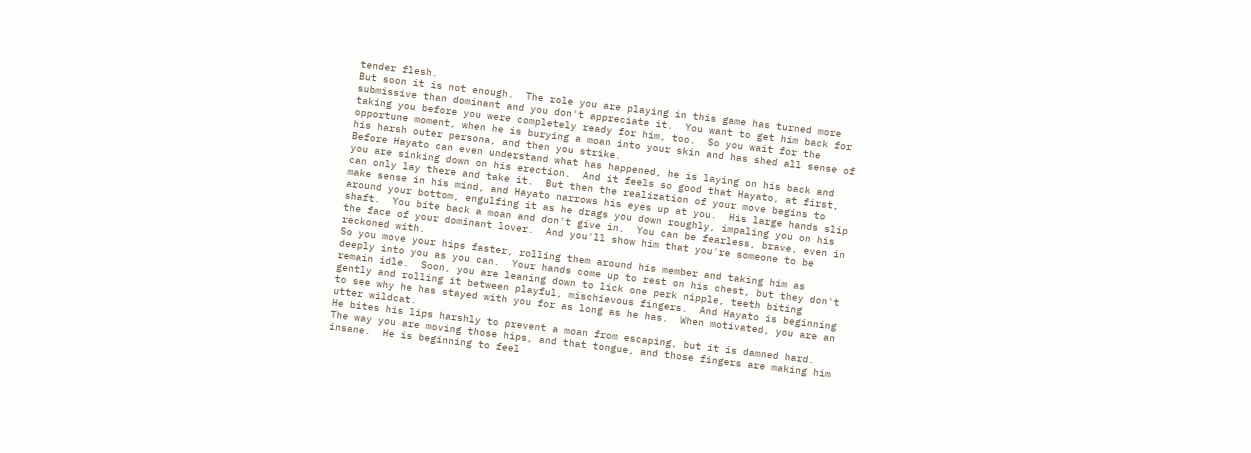tender flesh.
But soon it is not enough.  The role you are playing in this game has turned more submissive than dominant and you don't appreciate it.  You want to get him back for taking you before you were completely ready for him, too.  So you wait for the opportune moment, when he is burying a moan into your skin and has shed all sense of his harsh outer persona, and then you strike.
Before Hayato can even understand what has happened, he is laying on his back and you are sinking down on his erection.  And it feels so good that Hayato, at first, can only lay there and take it.  But then the realization of your move begins to make sense in his mind, and Hayato narrows his eyes up at you.  His large hands slip around your bottom, engulfing it as he drags you down roughly, impaling you on his shaft.  You bite back a moan and don't give in.  You can be fearless, brave, even in the face of your dominant lover.  And you'll show him that you're someone to be reckoned with.
So you move your hips faster, rolling them around his member and taking him as deeply into you as you can.  Your hands come up to rest on his chest, but they don't remain idle.  Soon, you are leaning down to lick one perk nipple, teeth biting gently and rolling it between playful, mischievous fingers.  And Hayato is beginning to see why he has stayed with you for as long as he has.  When motivated, you are an utter wildcat.
He bites his lips harshly to prevent a moan from escaping, but it is damned hard.  The way you are moving those hips, and that tongue, and those fingers are making him insane.  He is beginning to feel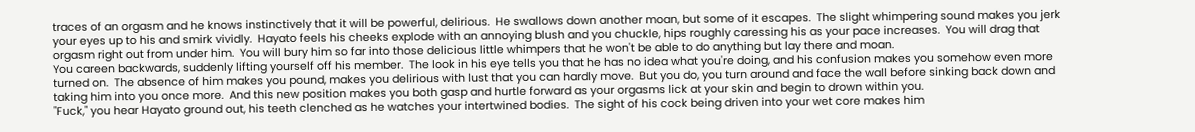traces of an orgasm and he knows instinctively that it will be powerful, delirious.  He swallows down another moan, but some of it escapes.  The slight whimpering sound makes you jerk your eyes up to his and smirk vividly.  Hayato feels his cheeks explode with an annoying blush and you chuckle, hips roughly caressing his as your pace increases.  You will drag that orgasm right out from under him.  You will bury him so far into those delicious little whimpers that he won't be able to do anything but lay there and moan.
You careen backwards, suddenly lifting yourself off his member.  The look in his eye tells you that he has no idea what you're doing, and his confusion makes you somehow even more turned on.  The absence of him makes you pound, makes you delirious with lust that you can hardly move.  But you do, you turn around and face the wall before sinking back down and taking him into you once more.  And this new position makes you both gasp and hurtle forward as your orgasms lick at your skin and begin to drown within you.
"Fuck," you hear Hayato ground out, his teeth clenched as he watches your intertwined bodies.  The sight of his cock being driven into your wet core makes him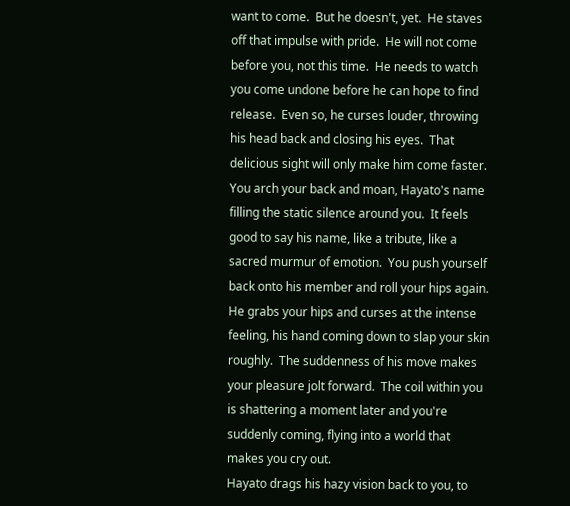want to come.  But he doesn't, yet.  He staves off that impulse with pride.  He will not come before you, not this time.  He needs to watch you come undone before he can hope to find release.  Even so, he curses louder, throwing his head back and closing his eyes.  That delicious sight will only make him come faster.
You arch your back and moan, Hayato's name filling the static silence around you.  It feels good to say his name, like a tribute, like a sacred murmur of emotion.  You push yourself back onto his member and roll your hips again.  He grabs your hips and curses at the intense feeling, his hand coming down to slap your skin roughly.  The suddenness of his move makes your pleasure jolt forward.  The coil within you is shattering a moment later and you're suddenly coming, flying into a world that makes you cry out.
Hayato drags his hazy vision back to you, to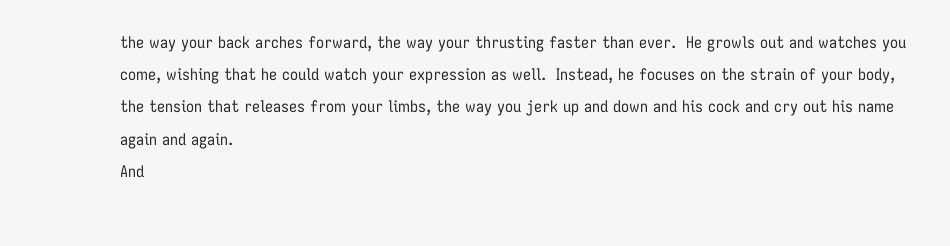the way your back arches forward, the way your thrusting faster than ever.  He growls out and watches you come, wishing that he could watch your expression as well.  Instead, he focuses on the strain of your body, the tension that releases from your limbs, the way you jerk up and down and his cock and cry out his name again and again.
And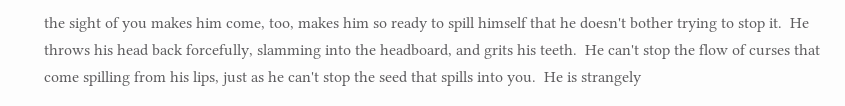the sight of you makes him come, too, makes him so ready to spill himself that he doesn't bother trying to stop it.  He throws his head back forcefully, slamming into the headboard, and grits his teeth.  He can't stop the flow of curses that come spilling from his lips, just as he can't stop the seed that spills into you.  He is strangely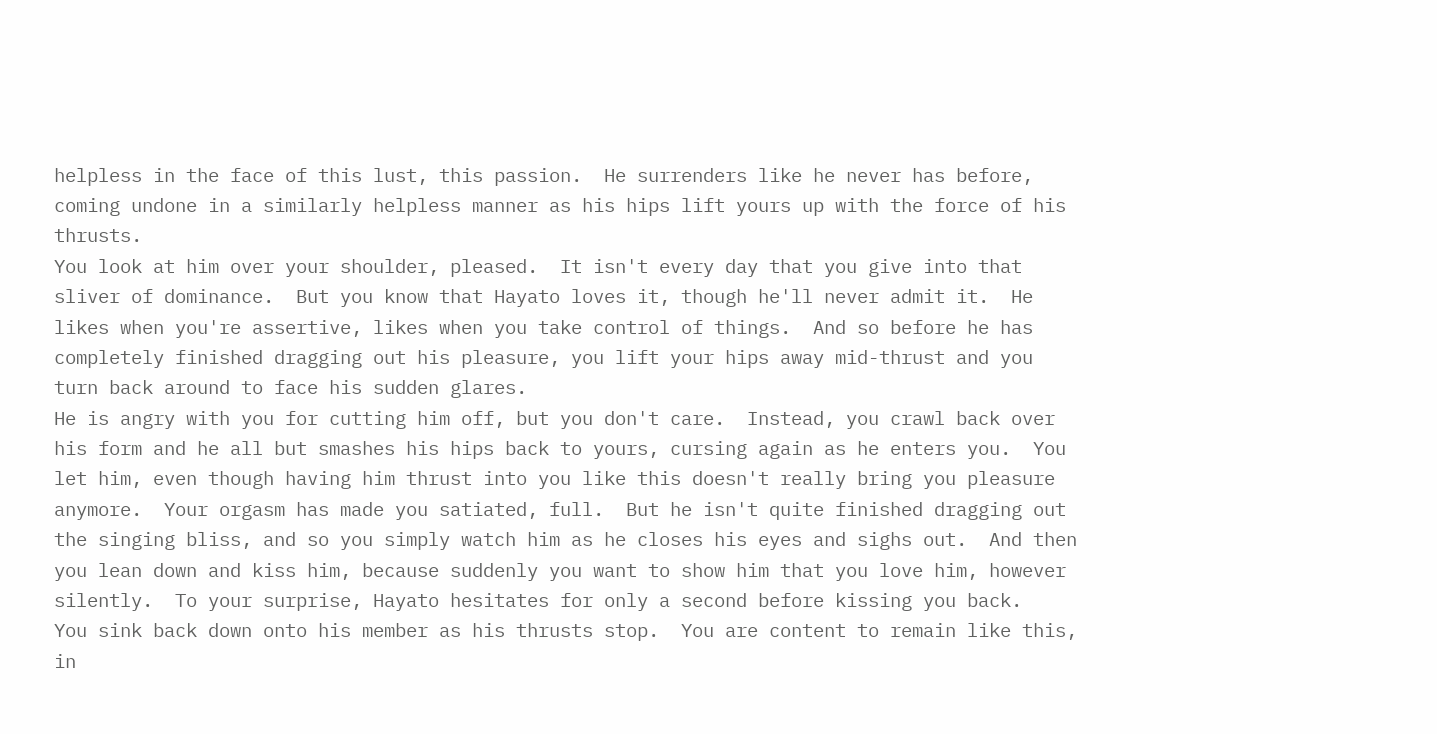helpless in the face of this lust, this passion.  He surrenders like he never has before, coming undone in a similarly helpless manner as his hips lift yours up with the force of his thrusts.
You look at him over your shoulder, pleased.  It isn't every day that you give into that sliver of dominance.  But you know that Hayato loves it, though he'll never admit it.  He likes when you're assertive, likes when you take control of things.  And so before he has completely finished dragging out his pleasure, you lift your hips away mid-thrust and you turn back around to face his sudden glares.
He is angry with you for cutting him off, but you don't care.  Instead, you crawl back over his form and he all but smashes his hips back to yours, cursing again as he enters you.  You let him, even though having him thrust into you like this doesn't really bring you pleasure anymore.  Your orgasm has made you satiated, full.  But he isn't quite finished dragging out the singing bliss, and so you simply watch him as he closes his eyes and sighs out.  And then you lean down and kiss him, because suddenly you want to show him that you love him, however silently.  To your surprise, Hayato hesitates for only a second before kissing you back.
You sink back down onto his member as his thrusts stop.  You are content to remain like this, in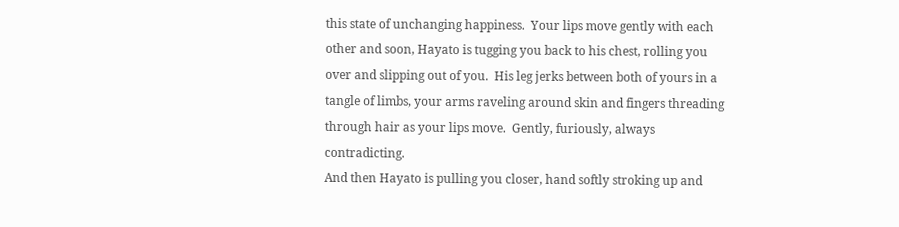this state of unchanging happiness.  Your lips move gently with each other and soon, Hayato is tugging you back to his chest, rolling you over and slipping out of you.  His leg jerks between both of yours in a tangle of limbs, your arms raveling around skin and fingers threading through hair as your lips move.  Gently, furiously, always contradicting.
And then Hayato is pulling you closer, hand softly stroking up and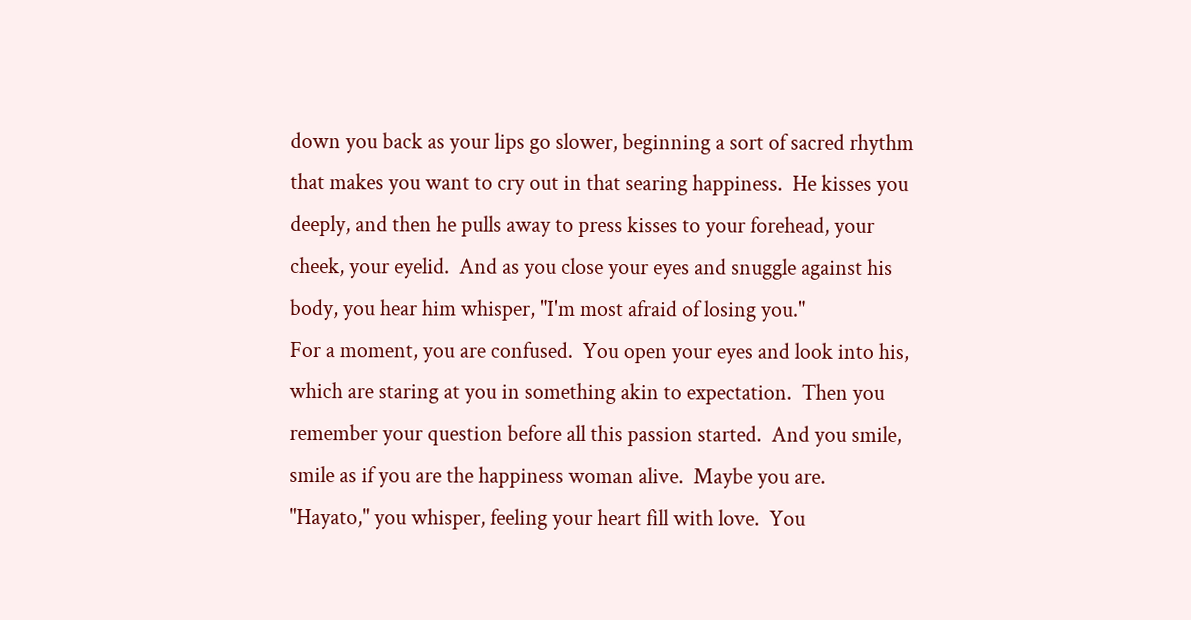down you back as your lips go slower, beginning a sort of sacred rhythm that makes you want to cry out in that searing happiness.  He kisses you deeply, and then he pulls away to press kisses to your forehead, your cheek, your eyelid.  And as you close your eyes and snuggle against his body, you hear him whisper, "I'm most afraid of losing you."
For a moment, you are confused.  You open your eyes and look into his, which are staring at you in something akin to expectation.  Then you remember your question before all this passion started.  And you smile, smile as if you are the happiness woman alive.  Maybe you are.
"Hayato," you whisper, feeling your heart fill with love.  You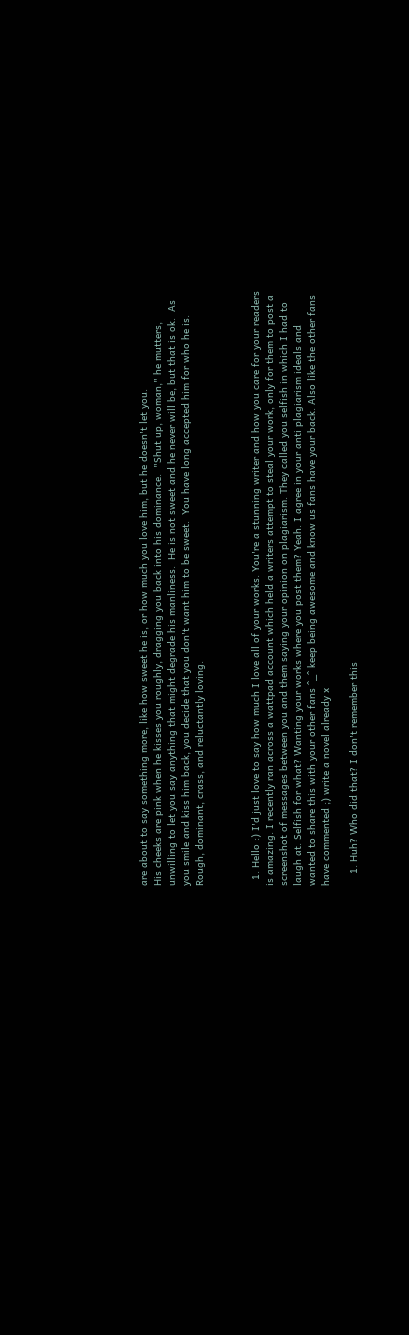are about to say something more, like how sweet he is, or how much you love him, but he doesn't let you.
His cheeks are pink when he kisses you roughly, dragging you back into his dominance.  "Shut up, woman," he mutters, unwilling to let you say anything that might degrade his manliness.  He is not sweet and he never will be, but that is ok.  As you smile and kiss him back, you decide that you don't want him to be sweet.  You have long accepted him for who he is.  Rough, dominant, crass, and reluctantly loving.



  1. Hello :) I'd just love to say how much I love all of your works. You're a stunning writer and how you care for your readers is amazing. I recently ran across a wattpad account which held a writers attempt to steal your work, only for them to post a screenshot of messages between you and them saying your opinion on plagiarism. They called you selfish in which I had to laugh at. Selfish for what? Wanting your works where you post them? Yeah. I agree in your anti plagiarism ideals and wanted to share this with your other fans ^_^ keep being awesome and know us fans have your back. Also like the other fans have commented ;) write a novel already x

    1. Huh? Who did that? I don't remember this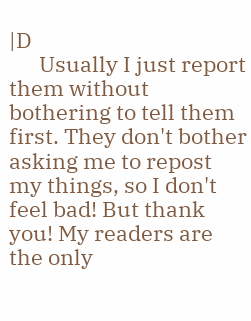|D
      Usually I just report them without bothering to tell them first. They don't bother asking me to repost my things, so I don't feel bad! But thank you! My readers are the only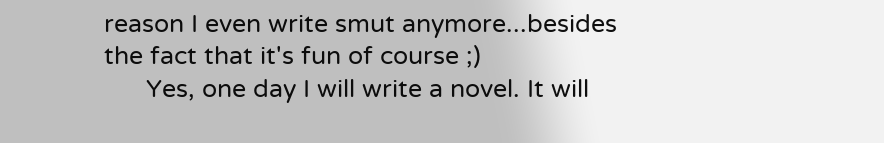reason I even write smut anymore...besides the fact that it's fun of course ;)
      Yes, one day I will write a novel. It will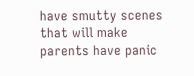have smutty scenes that will make parents have panic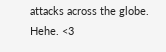attacks across the globe. Hehe. <3